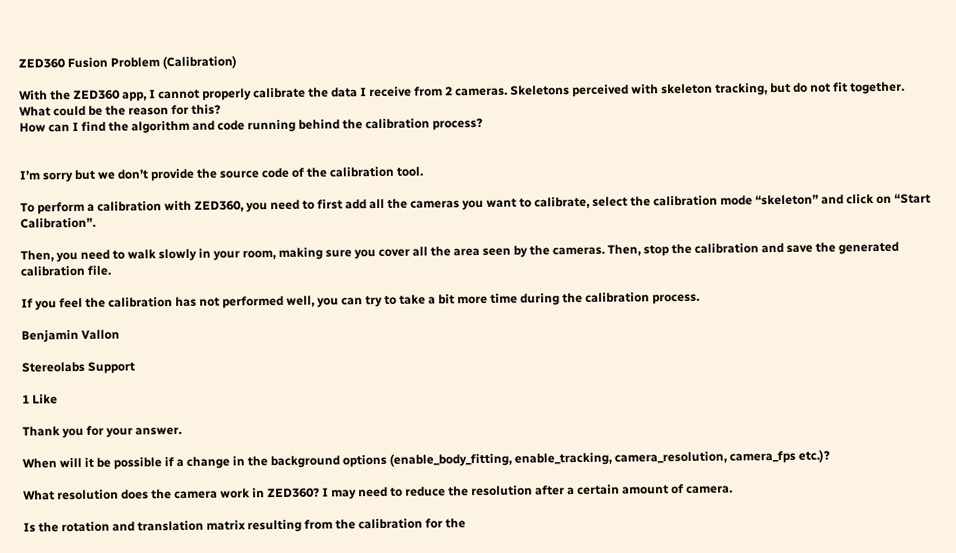ZED360 Fusion Problem (Calibration)

With the ZED360 app, I cannot properly calibrate the data I receive from 2 cameras. Skeletons perceived with skeleton tracking, but do not fit together.
What could be the reason for this?
How can I find the algorithm and code running behind the calibration process?


I’m sorry but we don’t provide the source code of the calibration tool.

To perform a calibration with ZED360, you need to first add all the cameras you want to calibrate, select the calibration mode “skeleton” and click on “Start Calibration”.

Then, you need to walk slowly in your room, making sure you cover all the area seen by the cameras. Then, stop the calibration and save the generated calibration file.

If you feel the calibration has not performed well, you can try to take a bit more time during the calibration process.

Benjamin Vallon

Stereolabs Support

1 Like

Thank you for your answer.

When will it be possible if a change in the background options (enable_body_fitting, enable_tracking, camera_resolution, camera_fps etc.)?

What resolution does the camera work in ZED360? I may need to reduce the resolution after a certain amount of camera.

Is the rotation and translation matrix resulting from the calibration for the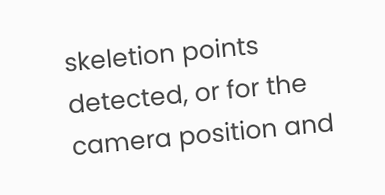skeletion points detected, or for the camera position and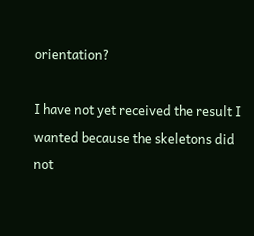orientation?

I have not yet received the result I wanted because the skeletons did not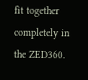fit together completely in the ZED360.